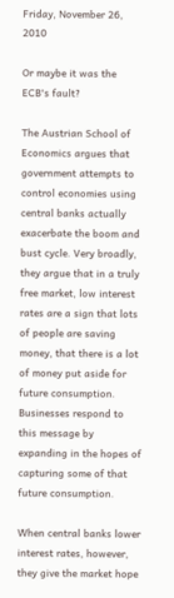Friday, November 26, 2010

Or maybe it was the ECB's fault?

The Austrian School of Economics argues that government attempts to control economies using central banks actually exacerbate the boom and bust cycle. Very broadly, they argue that in a truly free market, low interest rates are a sign that lots of people are saving money, that there is a lot of money put aside for future consumption. Businesses respond to this message by expanding in the hopes of capturing some of that future consumption.

When central banks lower interest rates, however, they give the market hope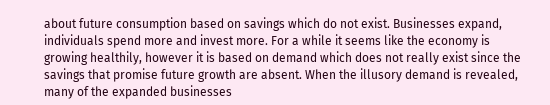about future consumption based on savings which do not exist. Businesses expand, individuals spend more and invest more. For a while it seems like the economy is growing healthily, however it is based on demand which does not really exist since the savings that promise future growth are absent. When the illusory demand is revealed, many of the expanded businesses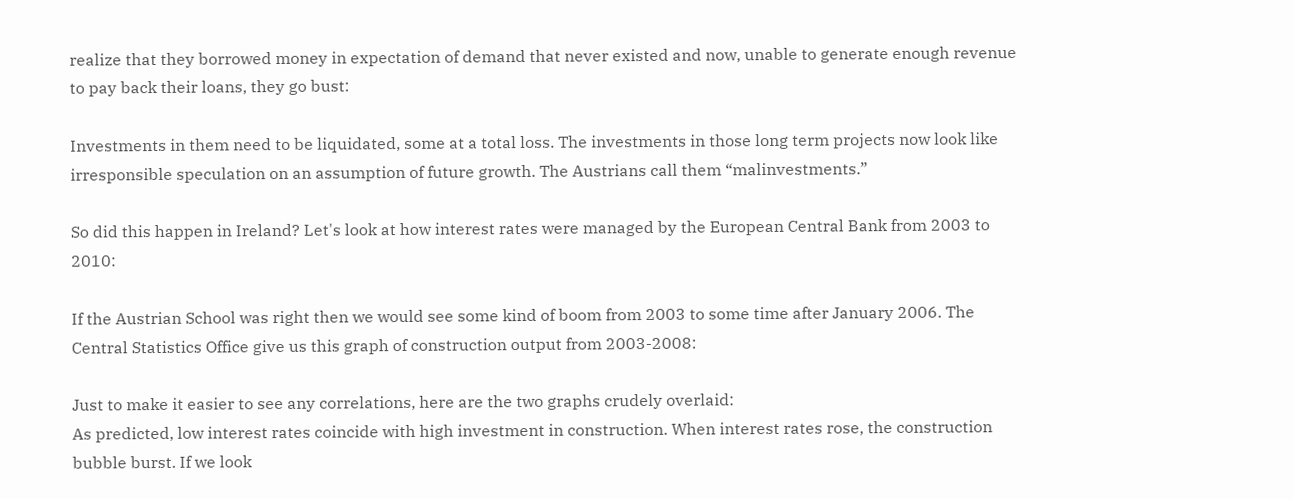realize that they borrowed money in expectation of demand that never existed and now, unable to generate enough revenue to pay back their loans, they go bust:

Investments in them need to be liquidated, some at a total loss. The investments in those long term projects now look like irresponsible speculation on an assumption of future growth. The Austrians call them “malinvestments.”

So did this happen in Ireland? Let's look at how interest rates were managed by the European Central Bank from 2003 to 2010:

If the Austrian School was right then we would see some kind of boom from 2003 to some time after January 2006. The Central Statistics Office give us this graph of construction output from 2003-2008:

Just to make it easier to see any correlations, here are the two graphs crudely overlaid:
As predicted, low interest rates coincide with high investment in construction. When interest rates rose, the construction bubble burst. If we look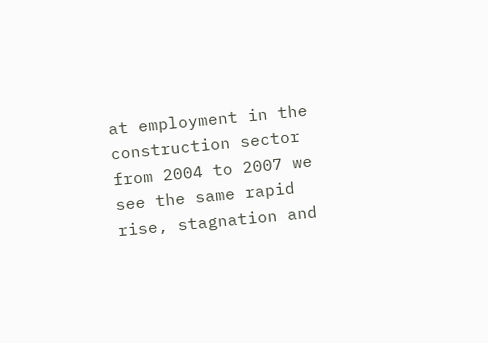at employment in the construction sector from 2004 to 2007 we see the same rapid rise, stagnation and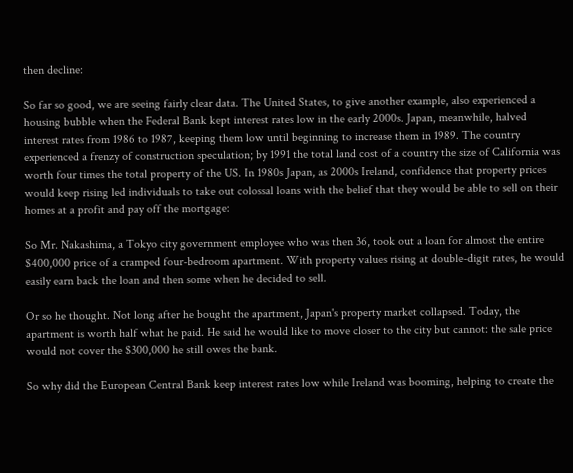then decline:

So far so good, we are seeing fairly clear data. The United States, to give another example, also experienced a housing bubble when the Federal Bank kept interest rates low in the early 2000s. Japan, meanwhile, halved interest rates from 1986 to 1987, keeping them low until beginning to increase them in 1989. The country experienced a frenzy of construction speculation; by 1991 the total land cost of a country the size of California was worth four times the total property of the US. In 1980s Japan, as 2000s Ireland, confidence that property prices would keep rising led individuals to take out colossal loans with the belief that they would be able to sell on their homes at a profit and pay off the mortgage:

So Mr. Nakashima, a Tokyo city government employee who was then 36, took out a loan for almost the entire $400,000 price of a cramped four-bedroom apartment. With property values rising at double-digit rates, he would easily earn back the loan and then some when he decided to sell.

Or so he thought. Not long after he bought the apartment, Japan's property market collapsed. Today, the apartment is worth half what he paid. He said he would like to move closer to the city but cannot: the sale price would not cover the $300,000 he still owes the bank.

So why did the European Central Bank keep interest rates low while Ireland was booming, helping to create the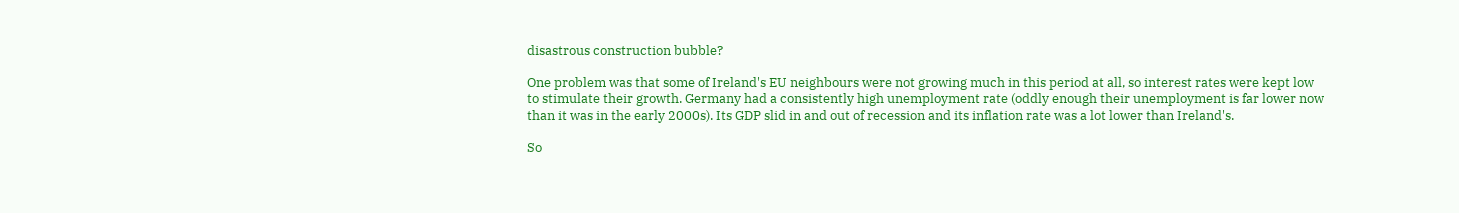disastrous construction bubble?

One problem was that some of Ireland's EU neighbours were not growing much in this period at all, so interest rates were kept low to stimulate their growth. Germany had a consistently high unemployment rate (oddly enough their unemployment is far lower now than it was in the early 2000s). Its GDP slid in and out of recession and its inflation rate was a lot lower than Ireland's.

So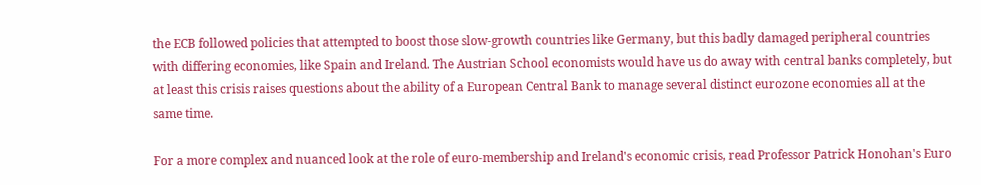the ECB followed policies that attempted to boost those slow-growth countries like Germany, but this badly damaged peripheral countries with differing economies, like Spain and Ireland. The Austrian School economists would have us do away with central banks completely, but at least this crisis raises questions about the ability of a European Central Bank to manage several distinct eurozone economies all at the same time.

For a more complex and nuanced look at the role of euro-membership and Ireland's economic crisis, read Professor Patrick Honohan's Euro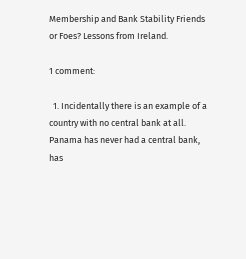Membership and Bank Stability Friends or Foes? Lessons from Ireland.

1 comment:

  1. Incidentally there is an example of a country with no central bank at all. Panama has never had a central bank, has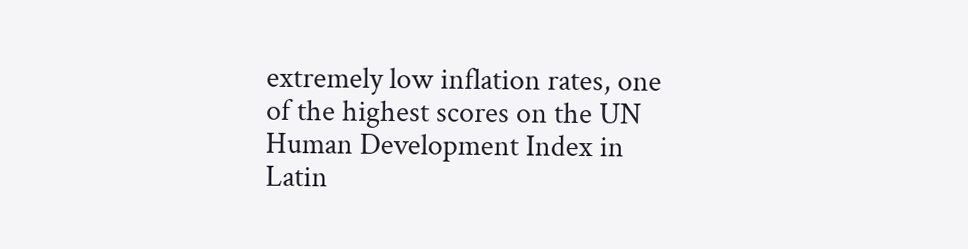extremely low inflation rates, one of the highest scores on the UN Human Development Index in Latin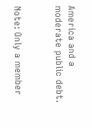America and a moderate public debt.


Note: Only a member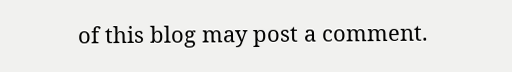of this blog may post a comment.